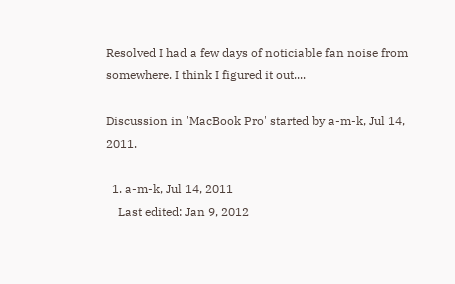Resolved I had a few days of noticiable fan noise from somewhere. I think I figured it out....

Discussion in 'MacBook Pro' started by a-m-k, Jul 14, 2011.

  1. a-m-k, Jul 14, 2011
    Last edited: Jan 9, 2012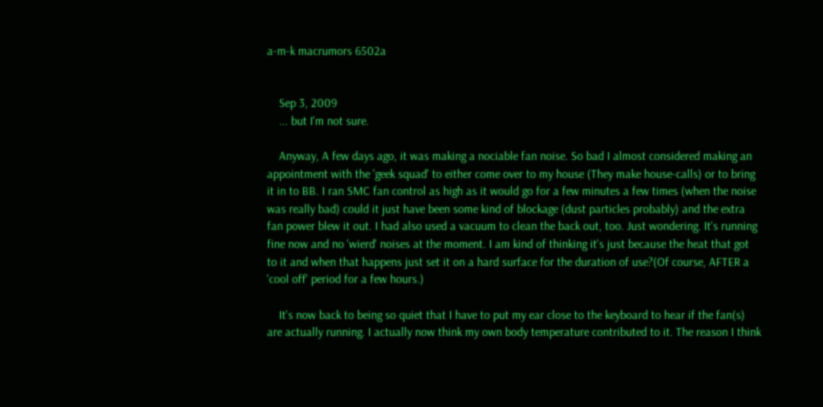a-m-k macrumors 6502a


    Sep 3, 2009
    ... but I'm not sure.

    Anyway, A few days ago, it was making a nociable fan noise. So bad I almost considered making an appointment with the 'geek squad' to either come over to my house (They make house-calls) or to bring it in to BB. I ran SMC fan control as high as it would go for a few minutes a few times (when the noise was really bad) could it just have been some kind of blockage (dust particles probably) and the extra fan power blew it out. I had also used a vacuum to clean the back out, too. Just wondering. It's running fine now and no 'wierd' noises at the moment. I am kind of thinking it's just because the heat that got to it and when that happens just set it on a hard surface for the duration of use?(Of course, AFTER a 'cool off' period for a few hours.)

    It's now back to being so quiet that I have to put my ear close to the keyboard to hear if the fan(s) are actually running. I actually now think my own body temperature contributed to it. The reason I think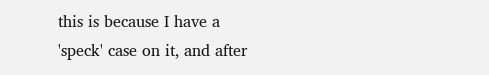this is because I have a 'speck' case on it, and after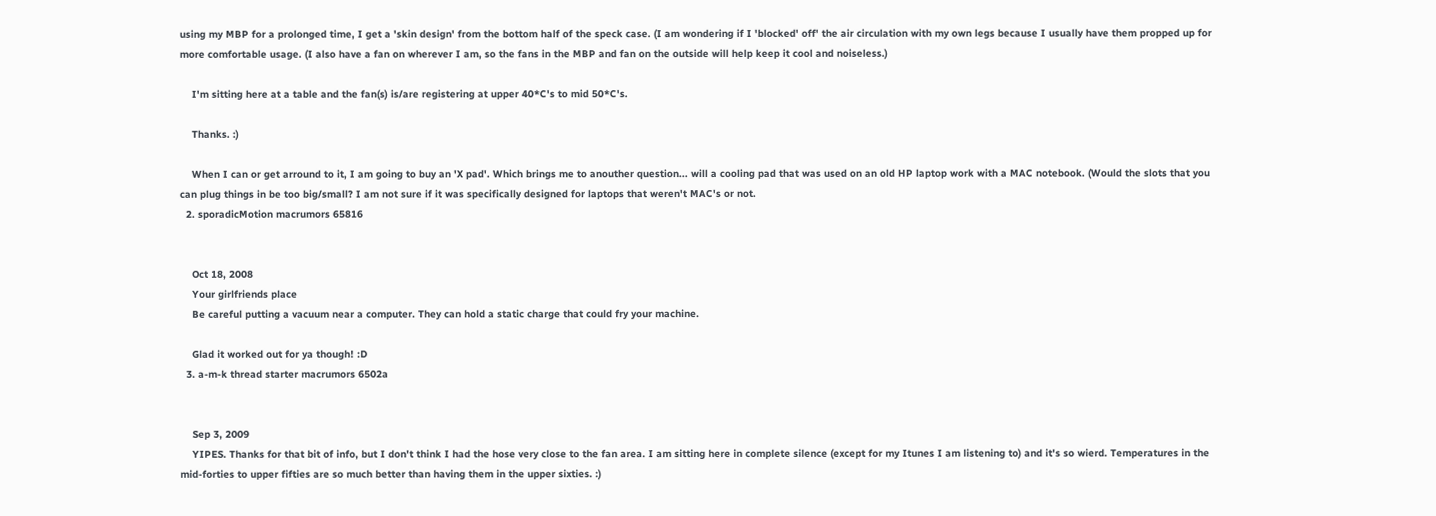using my MBP for a prolonged time, I get a 'skin design' from the bottom half of the speck case. (I am wondering if I 'blocked' off' the air circulation with my own legs because I usually have them propped up for more comfortable usage. (I also have a fan on wherever I am, so the fans in the MBP and fan on the outside will help keep it cool and noiseless.)

    I'm sitting here at a table and the fan(s) is/are registering at upper 40*C's to mid 50*C's.

    Thanks. :)

    When I can or get arround to it, I am going to buy an 'X pad'. Which brings me to anouther question... will a cooling pad that was used on an old HP laptop work with a MAC notebook. (Would the slots that you can plug things in be too big/small? I am not sure if it was specifically designed for laptops that weren't MAC's or not.
  2. sporadicMotion macrumors 65816


    Oct 18, 2008
    Your girlfriends place
    Be careful putting a vacuum near a computer. They can hold a static charge that could fry your machine.

    Glad it worked out for ya though! :D
  3. a-m-k thread starter macrumors 6502a


    Sep 3, 2009
    YIPES. Thanks for that bit of info, but I don't think I had the hose very close to the fan area. I am sitting here in complete silence (except for my Itunes I am listening to) and it's so wierd. Temperatures in the mid-forties to upper fifties are so much better than having them in the upper sixties. :)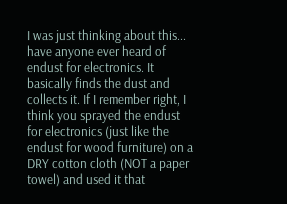I was just thinking about this... have anyone ever heard of endust for electronics. It basically finds the dust and collects it. If I remember right, I think you sprayed the endust for electronics (just like the endust for wood furniture) on a DRY cotton cloth (NOT a paper towel) and used it that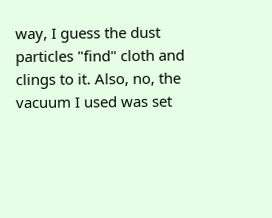way, I guess the dust particles "find" cloth and clings to it. Also, no, the vacuum I used was set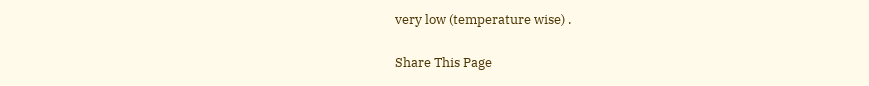very low (temperature wise) .

Share This Page